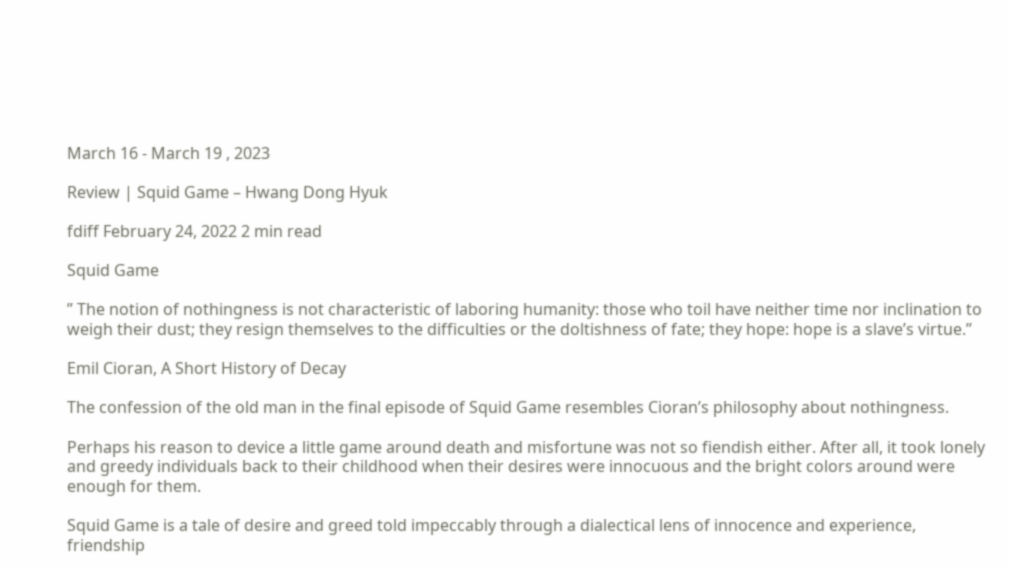March 16 - March 19 , 2023

Review | Squid Game – Hwang Dong Hyuk

fdiff February 24, 2022 2 min read

Squid Game

” The notion of nothingness is not characteristic of laboring humanity: those who toil have neither time nor inclination to weigh their dust; they resign themselves to the difficulties or the doltishness of fate; they hope: hope is a slave’s virtue.”

Emil Cioran, A Short History of Decay

The confession of the old man in the final episode of Squid Game resembles Cioran’s philosophy about nothingness.

Perhaps his reason to device a little game around death and misfortune was not so fiendish either. After all, it took lonely and greedy individuals back to their childhood when their desires were innocuous and the bright colors around were enough for them.

Squid Game is a tale of desire and greed told impeccably through a dialectical lens of innocence and experience, friendship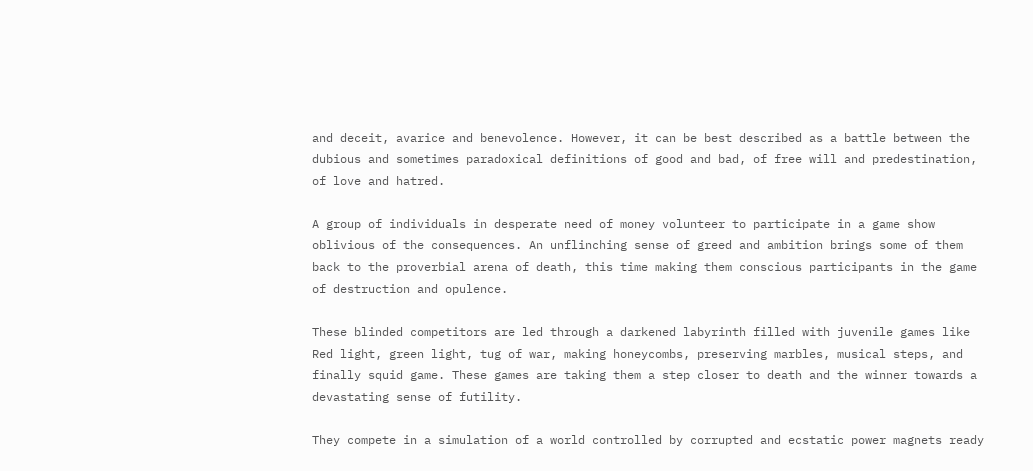and deceit, avarice and benevolence. However, it can be best described as a battle between the dubious and sometimes paradoxical definitions of good and bad, of free will and predestination, of love and hatred.

A group of individuals in desperate need of money volunteer to participate in a game show oblivious of the consequences. An unflinching sense of greed and ambition brings some of them back to the proverbial arena of death, this time making them conscious participants in the game of destruction and opulence.

These blinded competitors are led through a darkened labyrinth filled with juvenile games like Red light, green light, tug of war, making honeycombs, preserving marbles, musical steps, and finally squid game. These games are taking them a step closer to death and the winner towards a devastating sense of futility.

They compete in a simulation of a world controlled by corrupted and ecstatic power magnets ready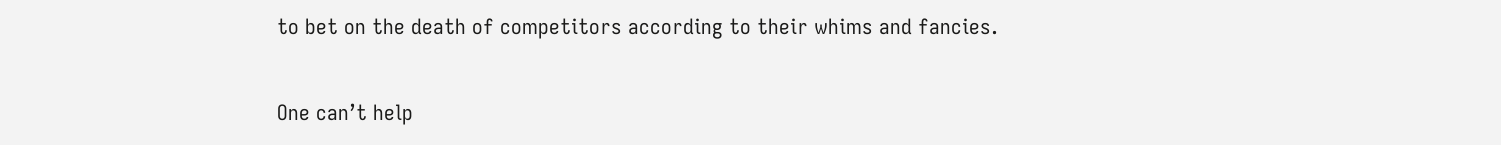to bet on the death of competitors according to their whims and fancies.

One can’t help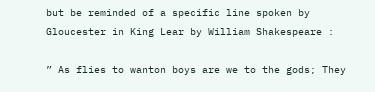but be reminded of a specific line spoken by Gloucester in King Lear by William Shakespeare :

” As flies to wanton boys are we to the gods; They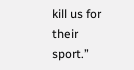kill us for their sport.”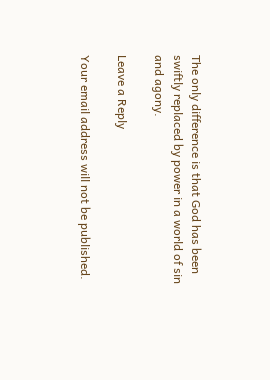The only difference is that God has been swiftly replaced by power in a world of sin and agony.

Leave a Reply

Your email address will not be published.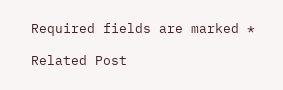Required fields are marked *

Related Post